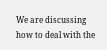We are discussing how to deal with the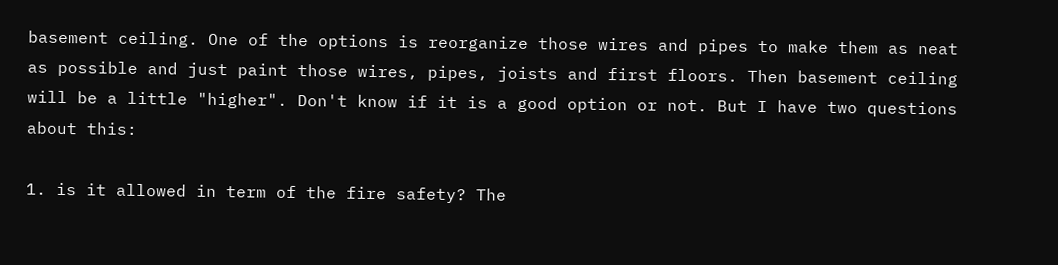basement ceiling. One of the options is reorganize those wires and pipes to make them as neat as possible and just paint those wires, pipes, joists and first floors. Then basement ceiling will be a little "higher". Don't know if it is a good option or not. But I have two questions about this:

1. is it allowed in term of the fire safety? The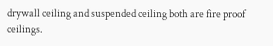drywall ceiling and suspended ceiling both are fire proof ceilings.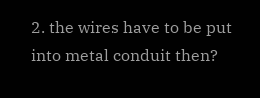2. the wires have to be put into metal conduit then?